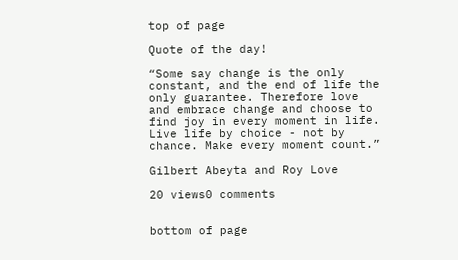top of page

Quote of the day!

“Some say change is the only constant, and the end of life the only guarantee. Therefore love and embrace change and choose to find joy in every moment in life. Live life by choice - not by chance. Make every moment count.”

Gilbert Abeyta and Roy Love

20 views0 comments


bottom of page